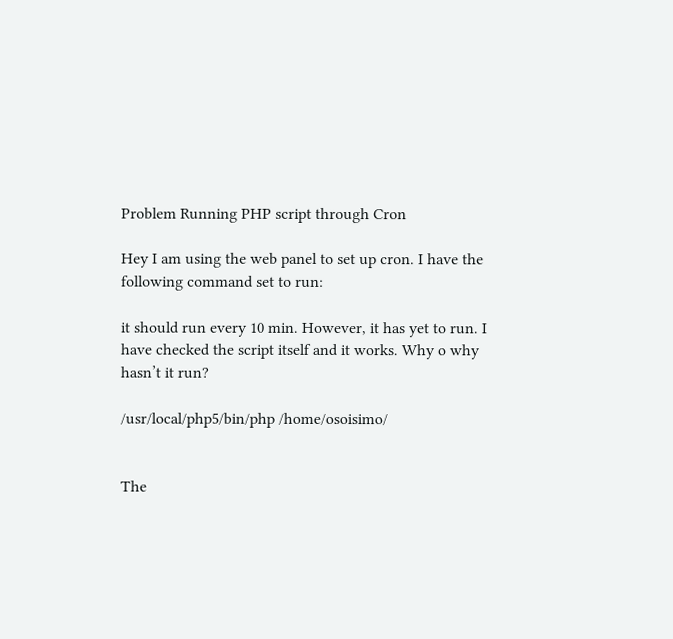Problem Running PHP script through Cron

Hey I am using the web panel to set up cron. I have the following command set to run:

it should run every 10 min. However, it has yet to run. I have checked the script itself and it works. Why o why hasn’t it run?

/usr/local/php5/bin/php /home/osoisimo/


The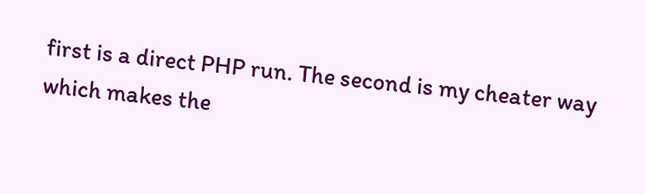first is a direct PHP run. The second is my cheater way which makes the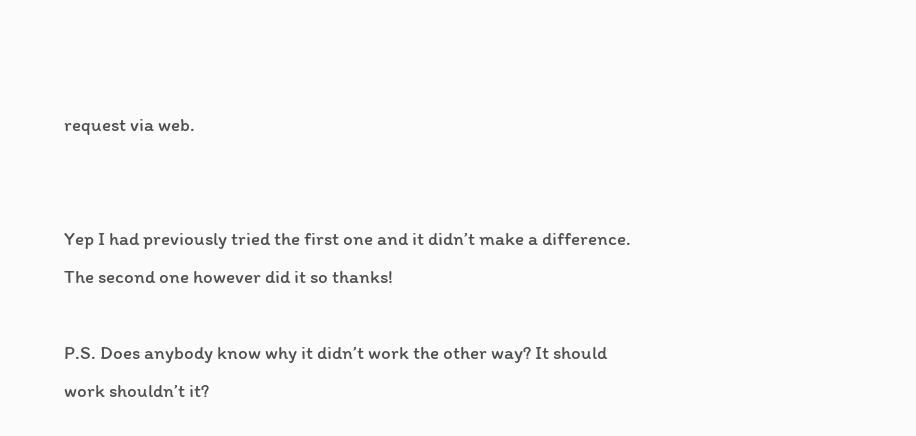request via web.


Yep I had previously tried the first one and it didn’t make a difference. The second one however did it so thanks!

P.S. Does anybody know why it didn’t work the other way? It should work shouldn’t it?